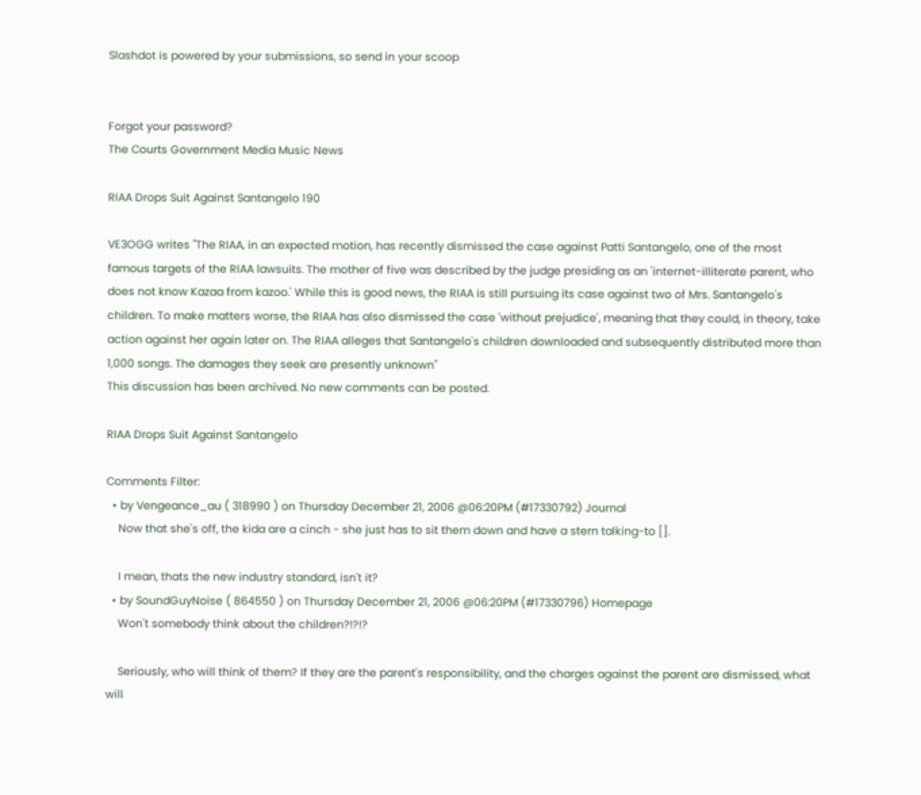Slashdot is powered by your submissions, so send in your scoop


Forgot your password?
The Courts Government Media Music News

RIAA Drops Suit Against Santangelo 190

VE3OGG writes "The RIAA, in an expected motion, has recently dismissed the case against Patti Santangelo, one of the most famous targets of the RIAA lawsuits. The mother of five was described by the judge presiding as an 'internet-illiterate parent, who does not know Kazaa from kazoo.' While this is good news, the RIAA is still pursuing its case against two of Mrs. Santangelo's children. To make matters worse, the RIAA has also dismissed the case 'without prejudice', meaning that they could, in theory, take action against her again later on. The RIAA alleges that Santangelo's children downloaded and subsequently distributed more than 1,000 songs. The damages they seek are presently unknown"
This discussion has been archived. No new comments can be posted.

RIAA Drops Suit Against Santangelo

Comments Filter:
  • by Vengeance_au ( 318990 ) on Thursday December 21, 2006 @06:20PM (#17330792) Journal
    Now that she's off, the kida are a cinch - she just has to sit them down and have a stern talking-to [].

    I mean, thats the new industry standard, isn't it?
  • by SoundGuyNoise ( 864550 ) on Thursday December 21, 2006 @06:20PM (#17330796) Homepage
    Won't somebody think about the children?!?!?

    Seriously, who will think of them? If they are the parent's responsibility, and the charges against the parent are dismissed, what will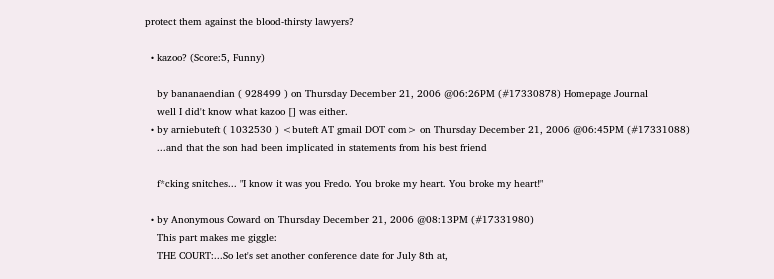protect them against the blood-thirsty lawyers?

  • kazoo? (Score:5, Funny)

    by bananaendian ( 928499 ) on Thursday December 21, 2006 @06:26PM (#17330878) Homepage Journal
    well I did't know what kazoo [] was either.
  • by arniebuteft ( 1032530 ) <buteft AT gmail DOT com> on Thursday December 21, 2006 @06:45PM (#17331088)
    ...and that the son had been implicated in statements from his best friend

    f*cking snitches... "I know it was you Fredo. You broke my heart. You broke my heart!"

  • by Anonymous Coward on Thursday December 21, 2006 @08:13PM (#17331980)
    This part makes me giggle:
    THE COURT:...So let's set another conference date for July 8th at,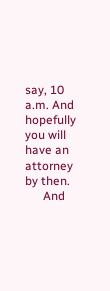say, 10 a.m. And hopefully you will have an attorney by then.
      And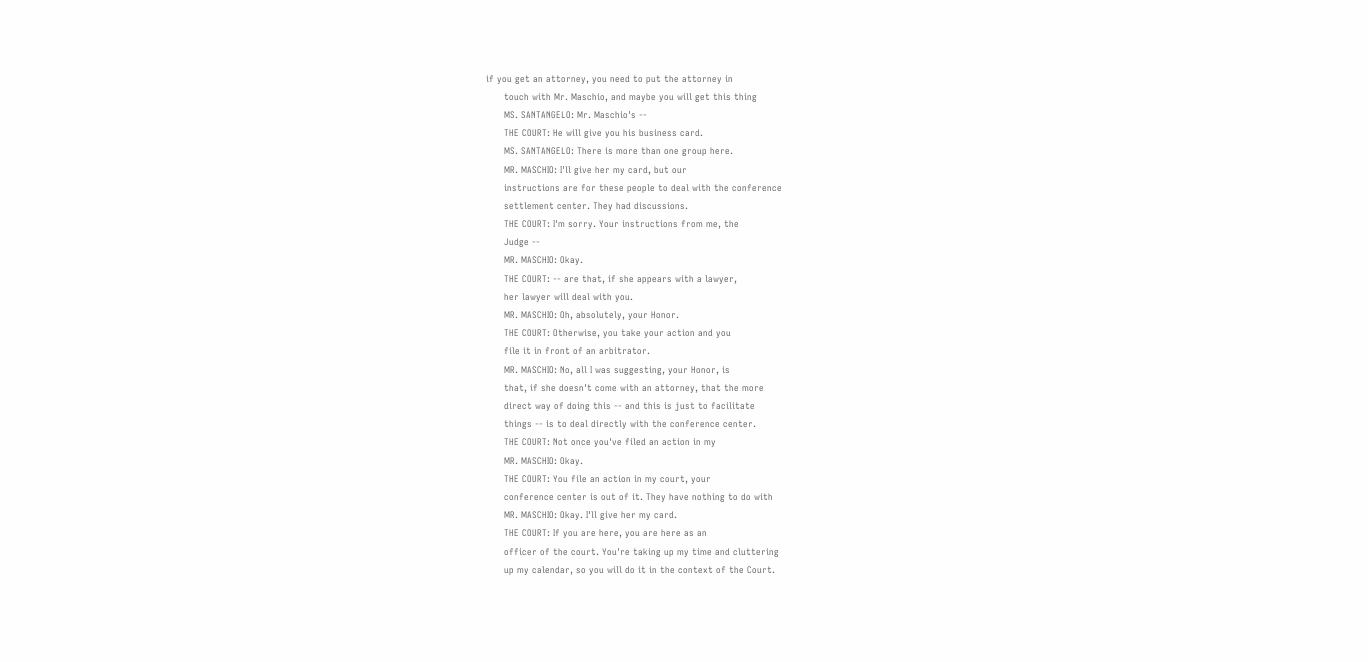if you get an attorney, you need to put the attorney in
      touch with Mr. Maschio, and maybe you will get this thing
      MS. SANTANGELO: Mr. Maschio's --
      THE COURT: He will give you his business card.
      MS. SANTANGELO: There is more than one group here.
      MR. MASCHIO: I'll give her my card, but our
      instructions are for these people to deal with the conference
      settlement center. They had discussions.
      THE COURT: I'm sorry. Your instructions from me, the
      Judge --
      MR. MASCHIO: Okay.
      THE COURT: -- are that, if she appears with a lawyer,
      her lawyer will deal with you.
      MR. MASCHIO: Oh, absolutely, your Honor.
      THE COURT: Otherwise, you take your action and you
      file it in front of an arbitrator.
      MR. MASCHIO: No, all I was suggesting, your Honor, is
      that, if she doesn't come with an attorney, that the more
      direct way of doing this -- and this is just to facilitate
      things -- is to deal directly with the conference center.
      THE COURT: Not once you've filed an action in my
      MR. MASCHIO: Okay.
      THE COURT: You file an action in my court, your
      conference center is out of it. They have nothing to do with
      MR. MASCHIO: Okay. I'll give her my card.
      THE COURT: If you are here, you are here as an
      officer of the court. You're taking up my time and cluttering
      up my calendar, so you will do it in the context of the Court.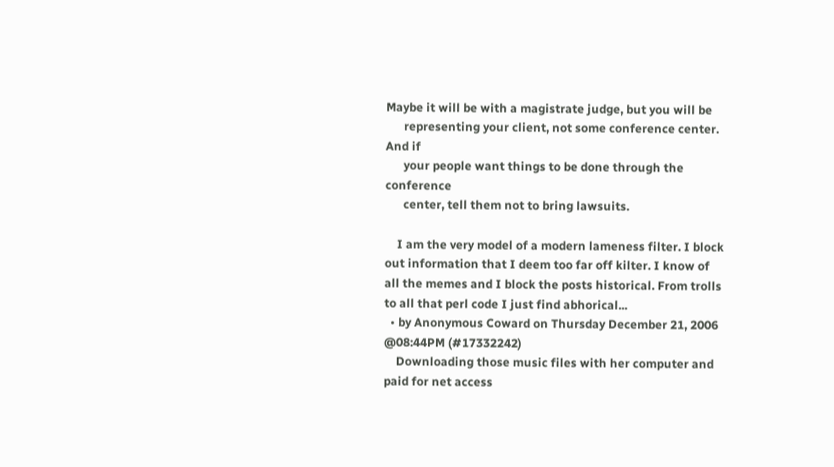Maybe it will be with a magistrate judge, but you will be
      representing your client, not some conference center. And if
      your people want things to be done through the conference
      center, tell them not to bring lawsuits.

    I am the very model of a modern lameness filter. I block out information that I deem too far off kilter. I know of all the memes and I block the posts historical. From trolls to all that perl code I just find abhorical...
  • by Anonymous Coward on Thursday December 21, 2006 @08:44PM (#17332242)
    Downloading those music files with her computer and paid for net access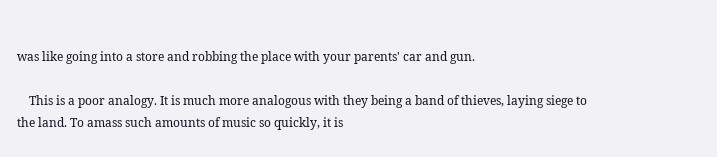was like going into a store and robbing the place with your parents' car and gun.

    This is a poor analogy. It is much more analogous with they being a band of thieves, laying siege to the land. To amass such amounts of music so quickly, it is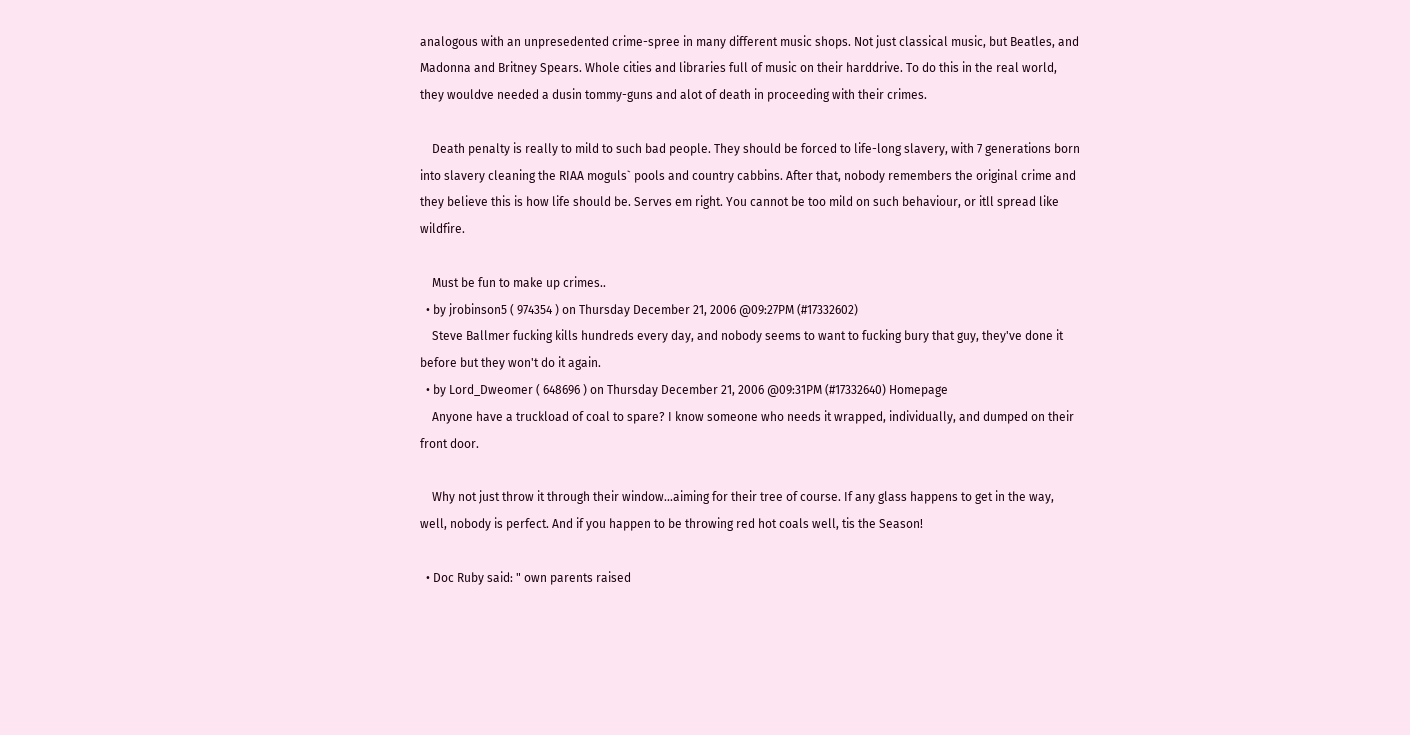analogous with an unpresedented crime-spree in many different music shops. Not just classical music, but Beatles, and Madonna and Britney Spears. Whole cities and libraries full of music on their harddrive. To do this in the real world, they wouldve needed a dusin tommy-guns and alot of death in proceeding with their crimes.

    Death penalty is really to mild to such bad people. They should be forced to life-long slavery, with 7 generations born into slavery cleaning the RIAA moguls` pools and country cabbins. After that, nobody remembers the original crime and they believe this is how life should be. Serves em right. You cannot be too mild on such behaviour, or itll spread like wildfire.

    Must be fun to make up crimes..
  • by jrobinson5 ( 974354 ) on Thursday December 21, 2006 @09:27PM (#17332602)
    Steve Ballmer fucking kills hundreds every day, and nobody seems to want to fucking bury that guy, they've done it before but they won't do it again.
  • by Lord_Dweomer ( 648696 ) on Thursday December 21, 2006 @09:31PM (#17332640) Homepage
    Anyone have a truckload of coal to spare? I know someone who needs it wrapped, individually, and dumped on their front door.

    Why not just throw it through their window...aiming for their tree of course. If any glass happens to get in the way, well, nobody is perfect. And if you happen to be throwing red hot coals well, tis the Season!

  • Doc Ruby said: " own parents raised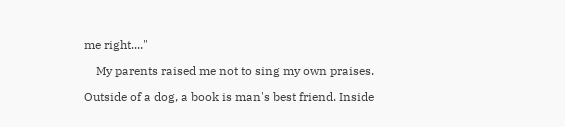me right...."

    My parents raised me not to sing my own praises.

Outside of a dog, a book is man's best friend. Inside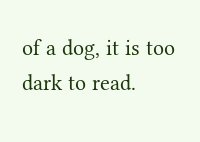of a dog, it is too dark to read.